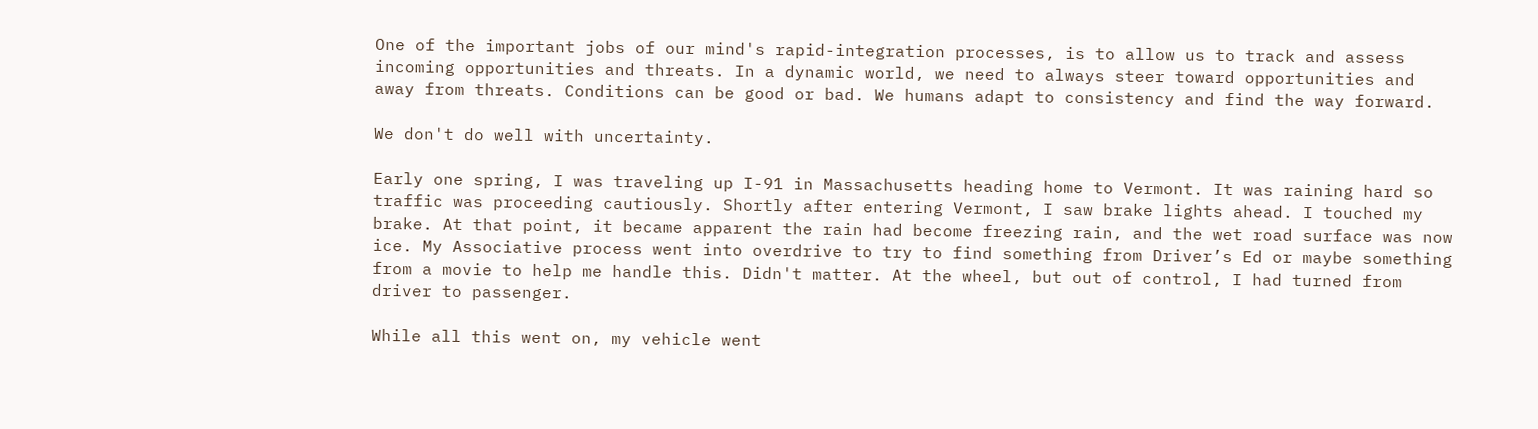One of the important jobs of our mind's rapid-integration processes, is to allow us to track and assess incoming opportunities and threats. In a dynamic world, we need to always steer toward opportunities and away from threats. Conditions can be good or bad. We humans adapt to consistency and find the way forward.

We don't do well with uncertainty.

Early one spring, I was traveling up I-91 in Massachusetts heading home to Vermont. It was raining hard so traffic was proceeding cautiously. Shortly after entering Vermont, I saw brake lights ahead. I touched my brake. At that point, it became apparent the rain had become freezing rain, and the wet road surface was now ice. My Associative process went into overdrive to try to find something from Driver’s Ed or maybe something from a movie to help me handle this. Didn't matter. At the wheel, but out of control, I had turned from driver to passenger.

While all this went on, my vehicle went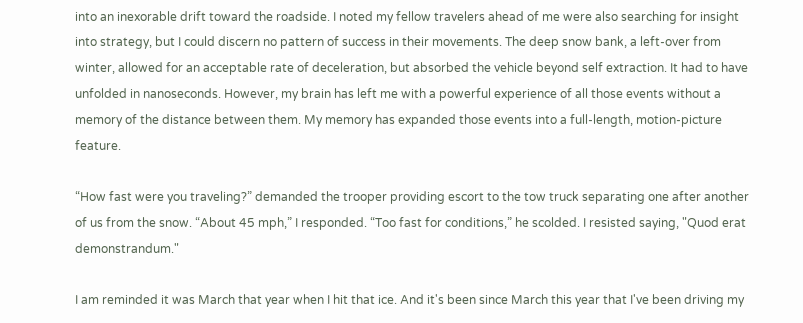into an inexorable drift toward the roadside. I noted my fellow travelers ahead of me were also searching for insight into strategy, but I could discern no pattern of success in their movements. The deep snow bank, a left-over from winter, allowed for an acceptable rate of deceleration, but absorbed the vehicle beyond self extraction. It had to have unfolded in nanoseconds. However, my brain has left me with a powerful experience of all those events without a memory of the distance between them. My memory has expanded those events into a full-length, motion-picture feature.

“How fast were you traveling?” demanded the trooper providing escort to the tow truck separating one after another of us from the snow. “About 45 mph,” I responded. “Too fast for conditions,” he scolded. I resisted saying, "Quod erat demonstrandum."

I am reminded it was March that year when I hit that ice. And it's been since March this year that I've been driving my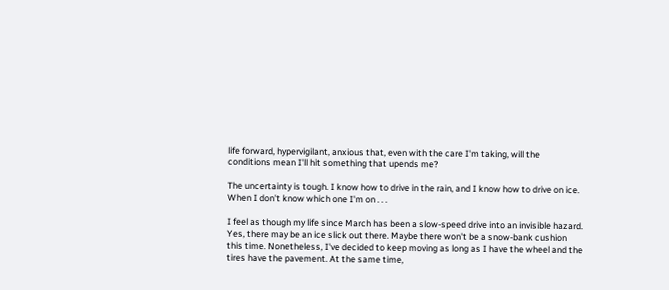life forward, hypervigilant, anxious that, even with the care I'm taking, will the conditions mean I'll hit something that upends me?

The uncertainty is tough. I know how to drive in the rain, and I know how to drive on ice. When I don't know which one I'm on . . .

I feel as though my life since March has been a slow-speed drive into an invisible hazard. Yes, there may be an ice slick out there. Maybe there won't be a snow-bank cushion this time. Nonetheless, I've decided to keep moving as long as I have the wheel and the tires have the pavement. At the same time,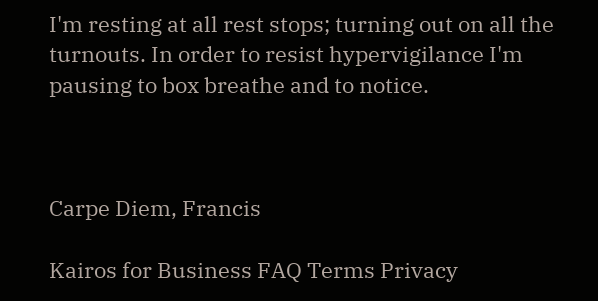I'm resting at all rest stops; turning out on all the turnouts. In order to resist hypervigilance I'm pausing to box breathe and to notice.



Carpe Diem, Francis

Kairos for Business FAQ Terms Privacy